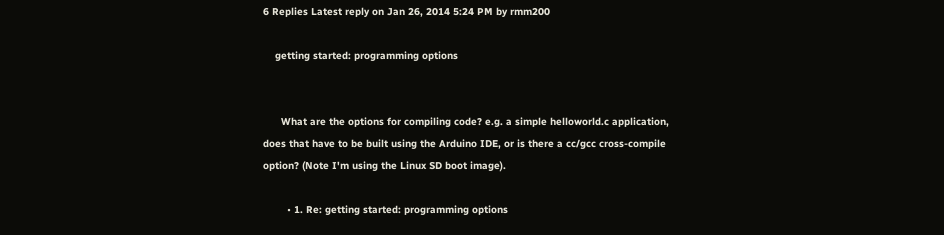6 Replies Latest reply on Jan 26, 2014 5:24 PM by rmm200

    getting started: programming options


      What are the options for compiling code? e.g. a simple helloworld.c application, does that have to be built using the Arduino IDE, or is there a cc/gcc cross-compile option? (Note I'm using the Linux SD boot image).

        • 1. Re: getting started: programming options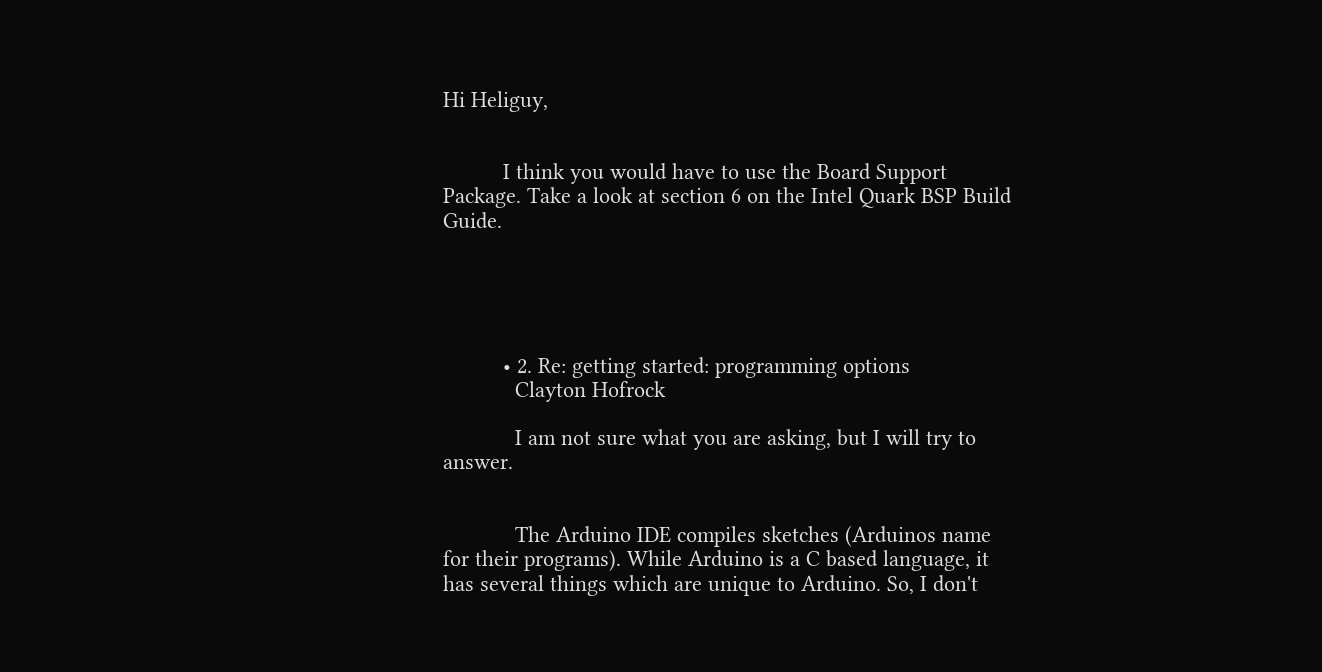Hi Heliguy,


          I think you would have to use the Board Support Package. Take a look at section 6 on the Intel Quark BSP Build Guide.





          • 2. Re: getting started: programming options
            Clayton Hofrock

            I am not sure what you are asking, but I will try to answer.


            The Arduino IDE compiles sketches (Arduinos name for their programs). While Arduino is a C based language, it has several things which are unique to Arduino. So, I don't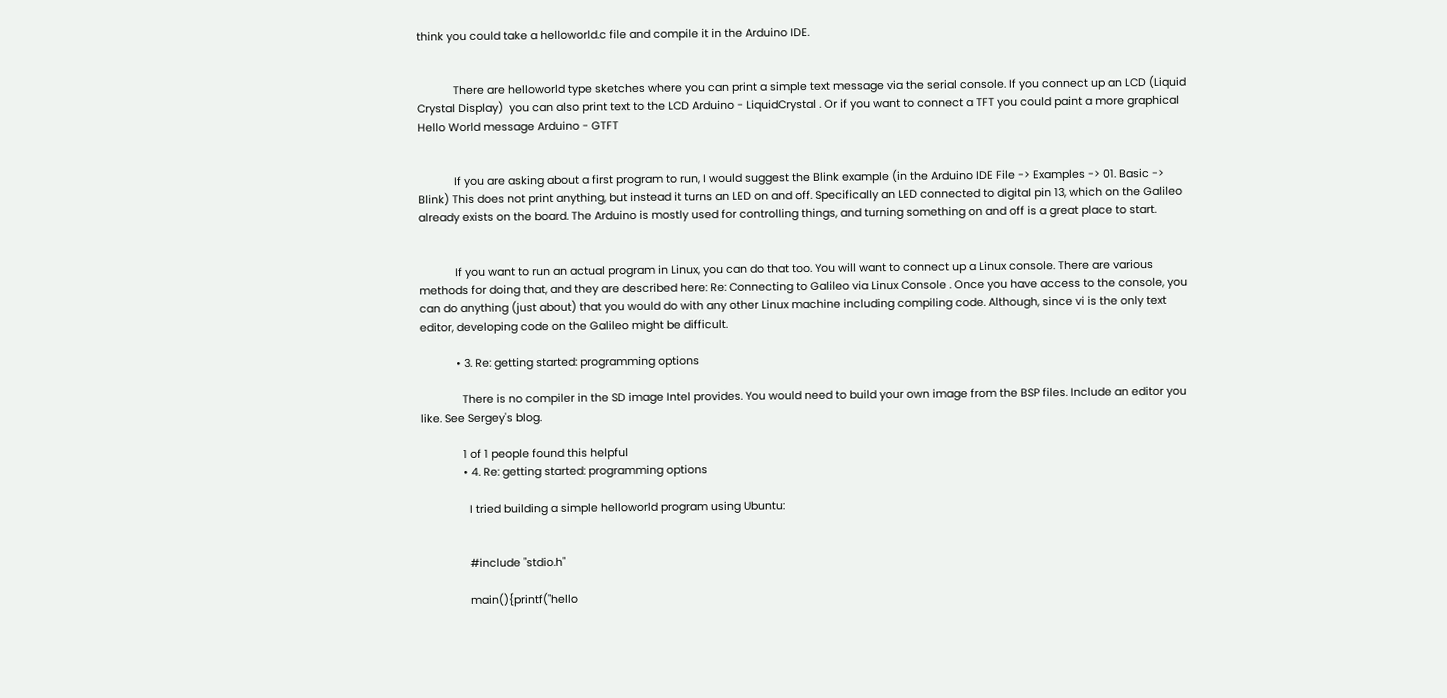think you could take a helloworld.c file and compile it in the Arduino IDE.


            There are helloworld type sketches where you can print a simple text message via the serial console. If you connect up an LCD (Liquid Crystal Display)  you can also print text to the LCD Arduino - LiquidCrystal . Or if you want to connect a TFT you could paint a more graphical Hello World message Arduino - GTFT


            If you are asking about a first program to run, I would suggest the Blink example (in the Arduino IDE File -> Examples -> 01. Basic -> Blink) This does not print anything, but instead it turns an LED on and off. Specifically an LED connected to digital pin 13, which on the Galileo already exists on the board. The Arduino is mostly used for controlling things, and turning something on and off is a great place to start.


            If you want to run an actual program in Linux, you can do that too. You will want to connect up a Linux console. There are various methods for doing that, and they are described here: Re: Connecting to Galileo via Linux Console . Once you have access to the console, you can do anything (just about) that you would do with any other Linux machine including compiling code. Although, since vi is the only text editor, developing code on the Galileo might be difficult.

            • 3. Re: getting started: programming options

              There is no compiler in the SD image Intel provides. You would need to build your own image from the BSP files. Include an editor you like. See Sergey's blog.

              1 of 1 people found this helpful
              • 4. Re: getting started: programming options

                I tried building a simple helloworld program using Ubuntu:


                #include "stdio.h"

                main(){printf("hello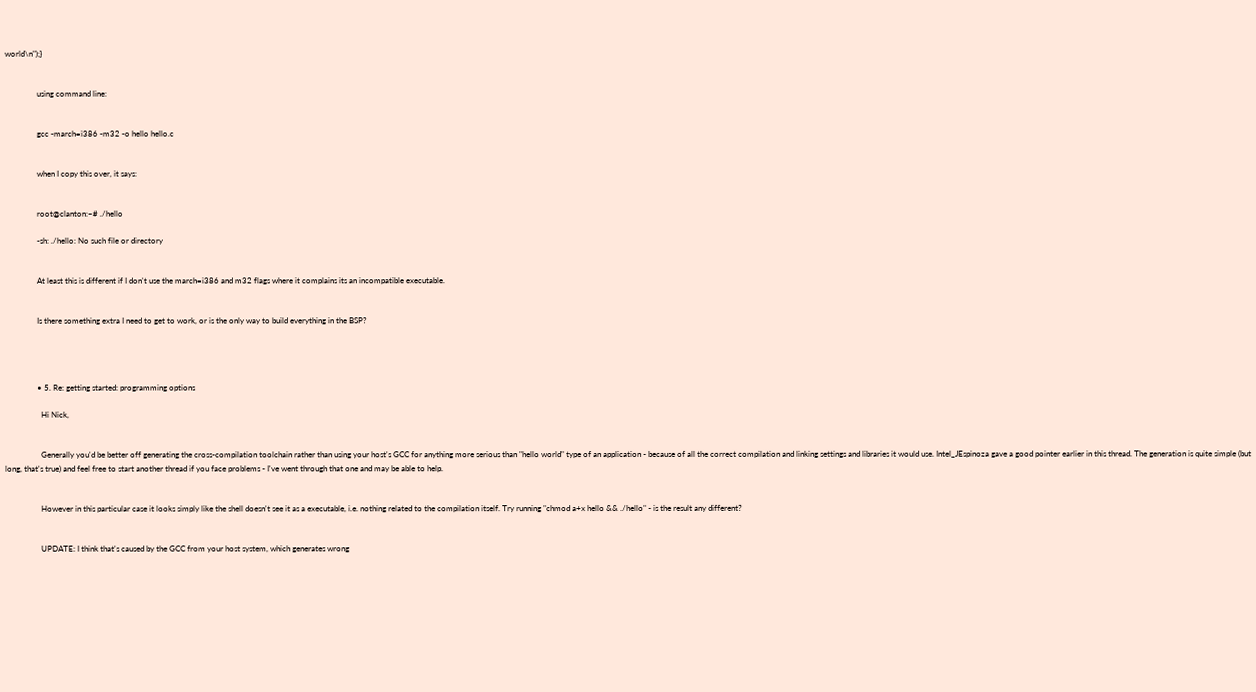world\n");}


                using command line:


                gcc -march=i386 -m32 -o hello hello.c


                when I copy this over, it says:


                root@clanton:~# ./hello

                -sh: ./hello: No such file or directory


                At least this is different if I don't use the march=i386 and m32 flags where it complains its an incompatible executable.


                Is there something extra I need to get to work, or is the only way to build everything in the BSP?




                • 5. Re: getting started: programming options

                  Hi Nick,


                  Generally you'd be better off generating the cross-compilation toolchain rather than using your host's GCC for anything more serious than "hello world" type of an application - because of all the correct compilation and linking settings and libraries it would use. Intel_JEspinoza gave a good pointer earlier in this thread. The generation is quite simple (but long, that's true) and feel free to start another thread if you face problems - I've went through that one and may be able to help.


                  However in this particular case it looks simply like the shell doesn't see it as a executable, i.e. nothing related to the compilation itself. Try running "chmod a+x hello && ./hello" - is the result any different?


                  UPDATE: I think that's caused by the GCC from your host system, which generates wrong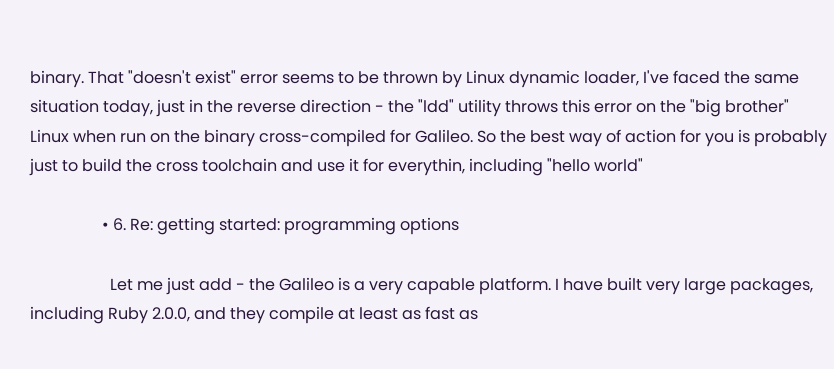binary. That "doesn't exist" error seems to be thrown by Linux dynamic loader, I've faced the same situation today, just in the reverse direction - the "ldd" utility throws this error on the "big brother" Linux when run on the binary cross-compiled for Galileo. So the best way of action for you is probably just to build the cross toolchain and use it for everythin, including "hello world"

                  • 6. Re: getting started: programming options

                    Let me just add - the Galileo is a very capable platform. I have built very large packages, including Ruby 2.0.0, and they compile at least as fast as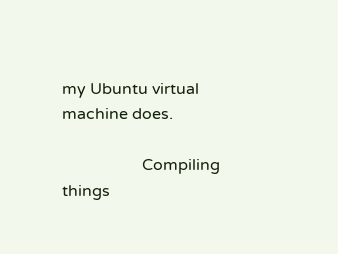my Ubuntu virtual machine does.

                    Compiling things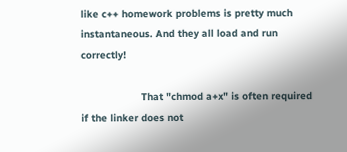like c++ homework problems is pretty much instantaneous. And they all load and run correctly!

                    That "chmod a+x" is often required if the linker does not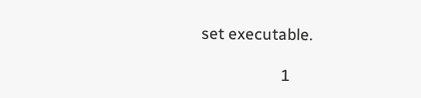set executable.

                    1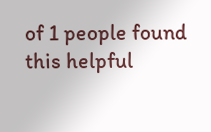of 1 people found this helpful